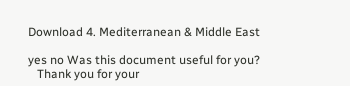Download 4. Mediterranean & Middle East

yes no Was this document useful for you?
   Thank you for your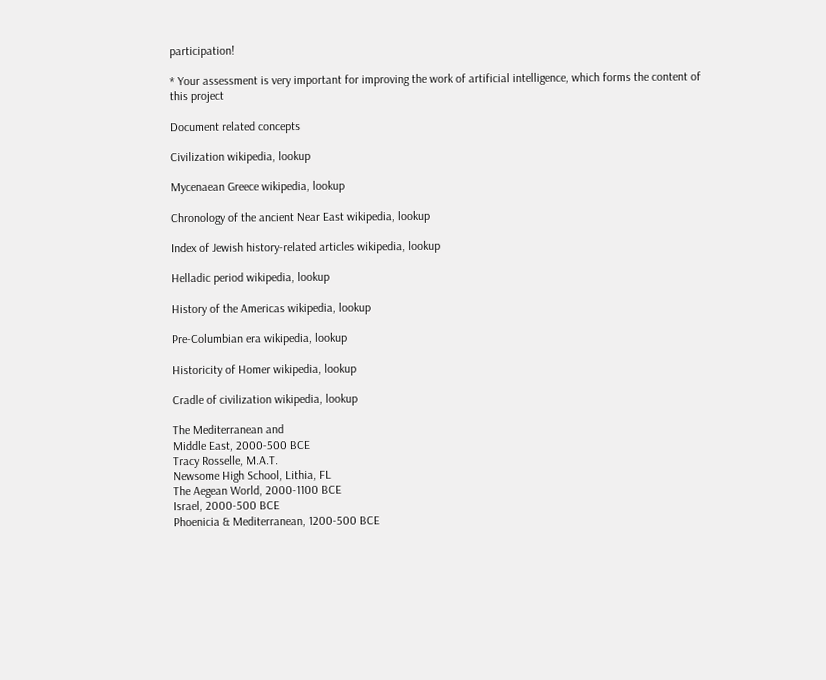participation!

* Your assessment is very important for improving the work of artificial intelligence, which forms the content of this project

Document related concepts

Civilization wikipedia, lookup

Mycenaean Greece wikipedia, lookup

Chronology of the ancient Near East wikipedia, lookup

Index of Jewish history-related articles wikipedia, lookup

Helladic period wikipedia, lookup

History of the Americas wikipedia, lookup

Pre-Columbian era wikipedia, lookup

Historicity of Homer wikipedia, lookup

Cradle of civilization wikipedia, lookup

The Mediterranean and
Middle East, 2000-500 BCE
Tracy Rosselle, M.A.T.
Newsome High School, Lithia, FL
The Aegean World, 2000-1100 BCE
Israel, 2000-500 BCE
Phoenicia & Mediterranean, 1200-500 BCE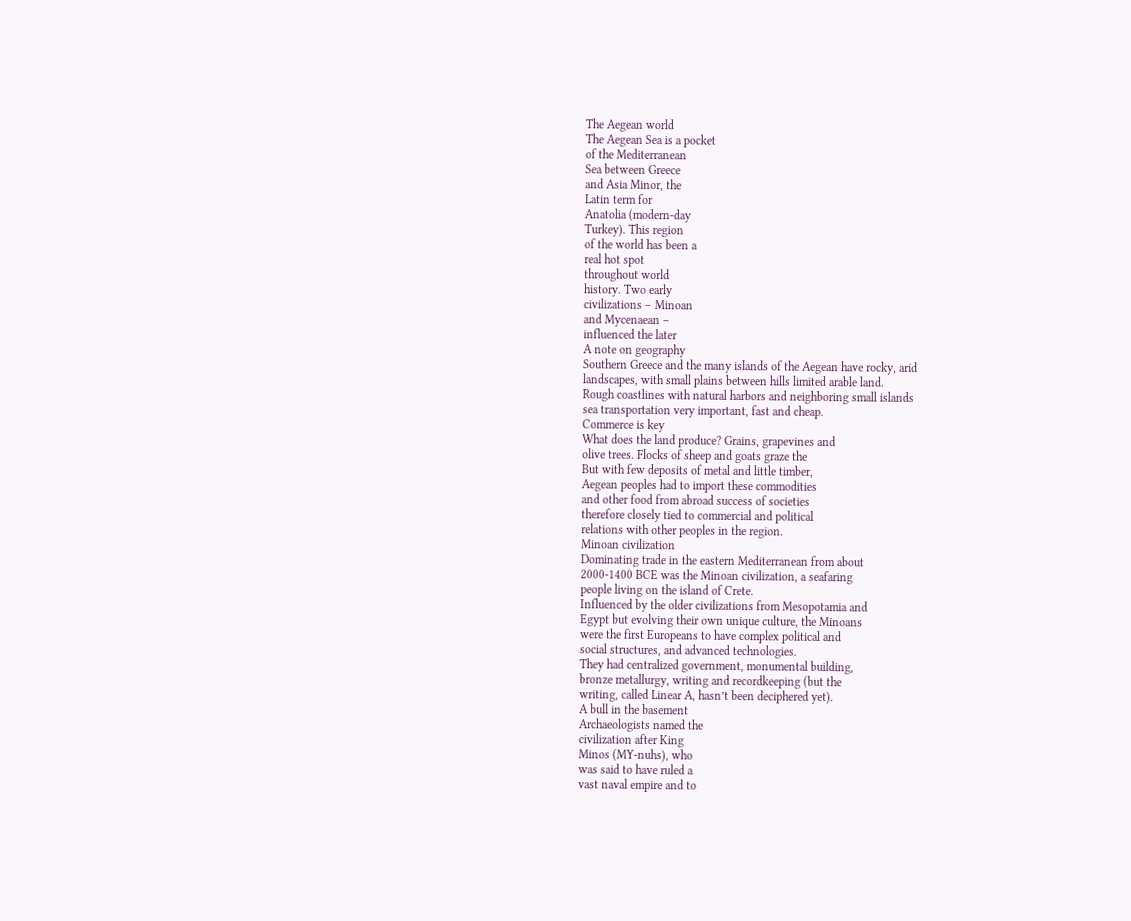The Aegean world
The Aegean Sea is a pocket
of the Mediterranean
Sea between Greece
and Asia Minor, the
Latin term for
Anatolia (modern-day
Turkey). This region
of the world has been a
real hot spot
throughout world
history. Two early
civilizations – Minoan
and Mycenaean –
influenced the later
A note on geography
Southern Greece and the many islands of the Aegean have rocky, arid
landscapes, with small plains between hills limited arable land.
Rough coastlines with natural harbors and neighboring small islands
sea transportation very important, fast and cheap.
Commerce is key
What does the land produce? Grains, grapevines and
olive trees. Flocks of sheep and goats graze the
But with few deposits of metal and little timber,
Aegean peoples had to import these commodities
and other food from abroad success of societies
therefore closely tied to commercial and political
relations with other peoples in the region.
Minoan civilization
Dominating trade in the eastern Mediterranean from about
2000-1400 BCE was the Minoan civilization, a seafaring
people living on the island of Crete.
Influenced by the older civilizations from Mesopotamia and
Egypt but evolving their own unique culture, the Minoans
were the first Europeans to have complex political and
social structures, and advanced technologies.
They had centralized government, monumental building,
bronze metallurgy, writing and recordkeeping (but the
writing, called Linear A, hasn’t been deciphered yet).
A bull in the basement
Archaeologists named the
civilization after King
Minos (MY-nuhs), who
was said to have ruled a
vast naval empire and to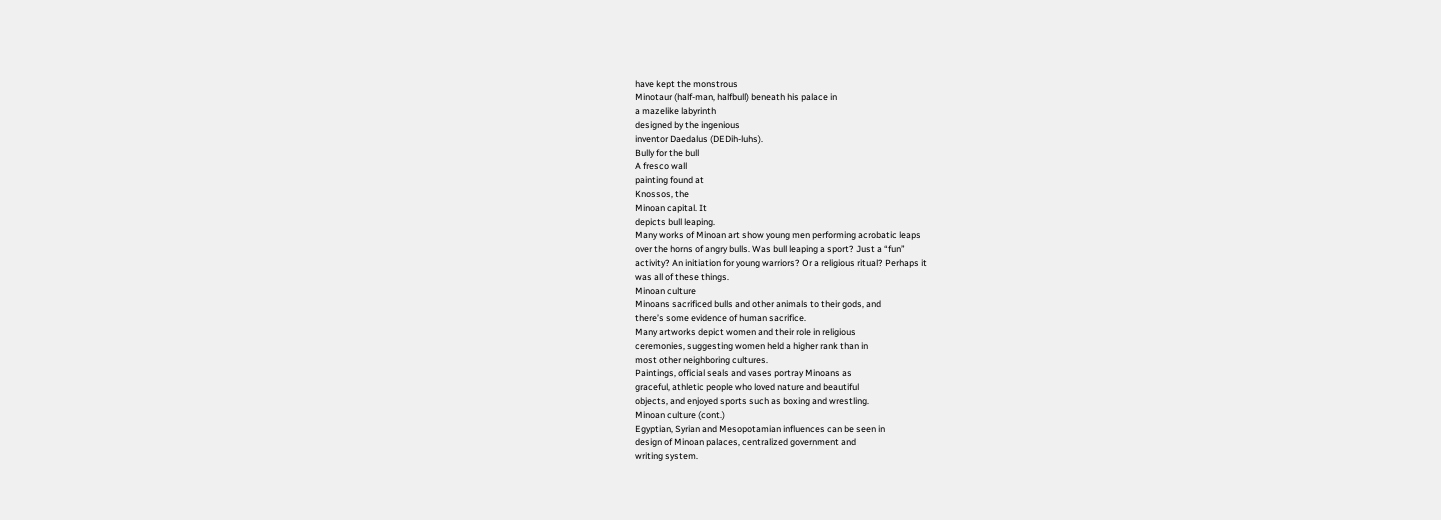have kept the monstrous
Minotaur (half-man, halfbull) beneath his palace in
a mazelike labyrinth
designed by the ingenious
inventor Daedalus (DEDih-luhs).
Bully for the bull
A fresco wall
painting found at
Knossos, the
Minoan capital. It
depicts bull leaping.
Many works of Minoan art show young men performing acrobatic leaps
over the horns of angry bulls. Was bull leaping a sport? Just a “fun”
activity? An initiation for young warriors? Or a religious ritual? Perhaps it
was all of these things.
Minoan culture
Minoans sacrificed bulls and other animals to their gods, and
there’s some evidence of human sacrifice.
Many artworks depict women and their role in religious
ceremonies, suggesting women held a higher rank than in
most other neighboring cultures.
Paintings, official seals and vases portray Minoans as
graceful, athletic people who loved nature and beautiful
objects, and enjoyed sports such as boxing and wrestling.
Minoan culture (cont.)
Egyptian, Syrian and Mesopotamian influences can be seen in
design of Minoan palaces, centralized government and
writing system.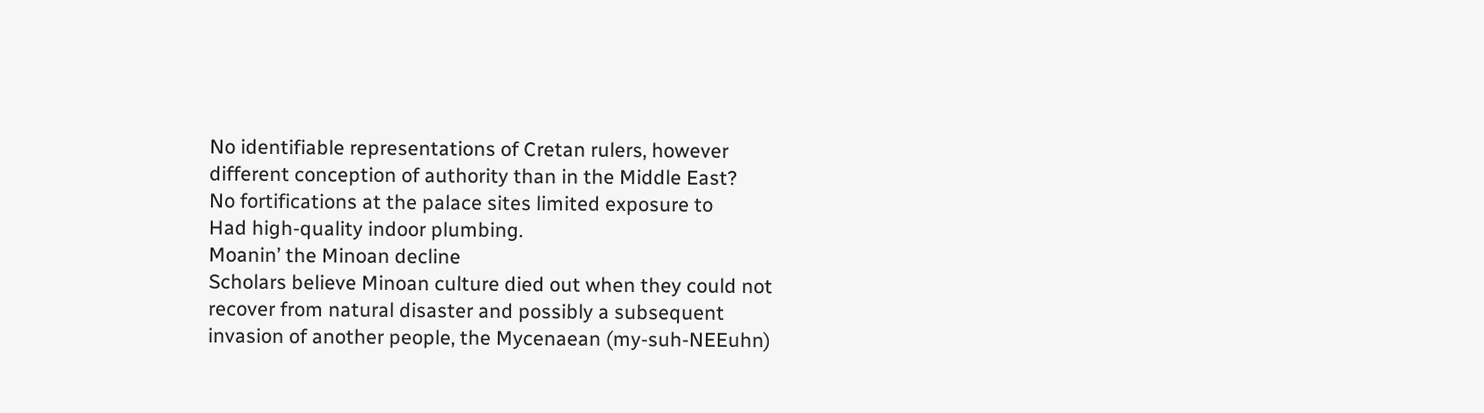No identifiable representations of Cretan rulers, however
different conception of authority than in the Middle East?
No fortifications at the palace sites limited exposure to
Had high-quality indoor plumbing.
Moanin’ the Minoan decline
Scholars believe Minoan culture died out when they could not
recover from natural disaster and possibly a subsequent
invasion of another people, the Mycenaean (my-suh-NEEuhn)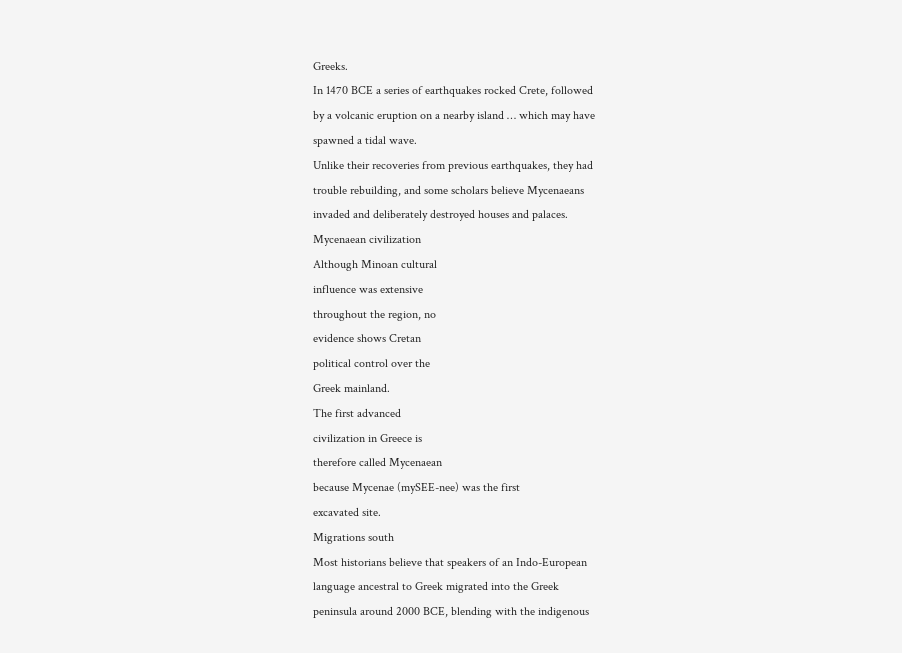Greeks.
In 1470 BCE a series of earthquakes rocked Crete, followed
by a volcanic eruption on a nearby island … which may have
spawned a tidal wave.
Unlike their recoveries from previous earthquakes, they had
trouble rebuilding, and some scholars believe Mycenaeans
invaded and deliberately destroyed houses and palaces.
Mycenaean civilization
Although Minoan cultural
influence was extensive
throughout the region, no
evidence shows Cretan
political control over the
Greek mainland.
The first advanced
civilization in Greece is
therefore called Mycenaean
because Mycenae (mySEE-nee) was the first
excavated site.
Migrations south
Most historians believe that speakers of an Indo-European
language ancestral to Greek migrated into the Greek
peninsula around 2000 BCE, blending with the indigenous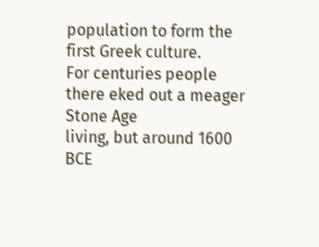population to form the first Greek culture.
For centuries people there eked out a meager Stone Age
living, but around 1600 BCE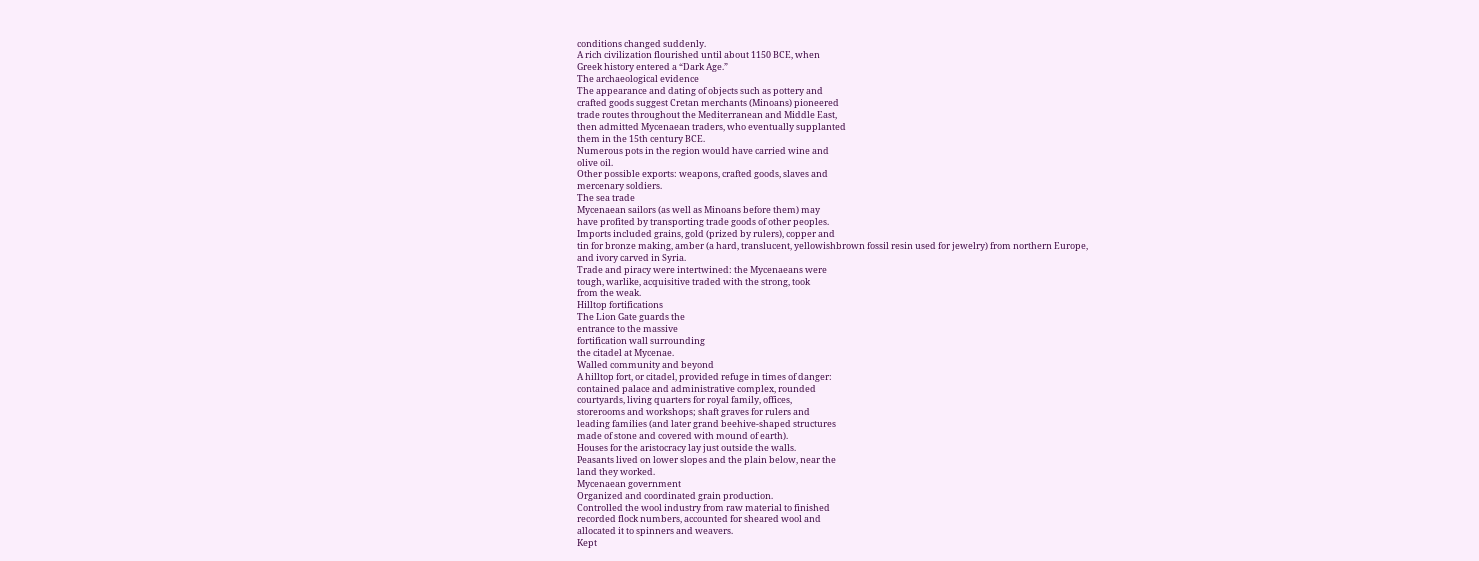conditions changed suddenly.
A rich civilization flourished until about 1150 BCE, when
Greek history entered a “Dark Age.”
The archaeological evidence
The appearance and dating of objects such as pottery and
crafted goods suggest Cretan merchants (Minoans) pioneered
trade routes throughout the Mediterranean and Middle East,
then admitted Mycenaean traders, who eventually supplanted
them in the 15th century BCE.
Numerous pots in the region would have carried wine and
olive oil.
Other possible exports: weapons, crafted goods, slaves and
mercenary soldiers.
The sea trade
Mycenaean sailors (as well as Minoans before them) may
have profited by transporting trade goods of other peoples.
Imports included grains, gold (prized by rulers), copper and
tin for bronze making, amber (a hard, translucent, yellowishbrown fossil resin used for jewelry) from northern Europe,
and ivory carved in Syria.
Trade and piracy were intertwined: the Mycenaeans were
tough, warlike, acquisitive traded with the strong, took
from the weak.
Hilltop fortifications
The Lion Gate guards the
entrance to the massive
fortification wall surrounding
the citadel at Mycenae.
Walled community and beyond
A hilltop fort, or citadel, provided refuge in times of danger:
contained palace and administrative complex, rounded
courtyards, living quarters for royal family, offices,
storerooms and workshops; shaft graves for rulers and
leading families (and later grand beehive-shaped structures
made of stone and covered with mound of earth).
Houses for the aristocracy lay just outside the walls.
Peasants lived on lower slopes and the plain below, near the
land they worked.
Mycenaean government
Organized and coordinated grain production.
Controlled the wool industry from raw material to finished
recorded flock numbers, accounted for sheared wool and
allocated it to spinners and weavers.
Kept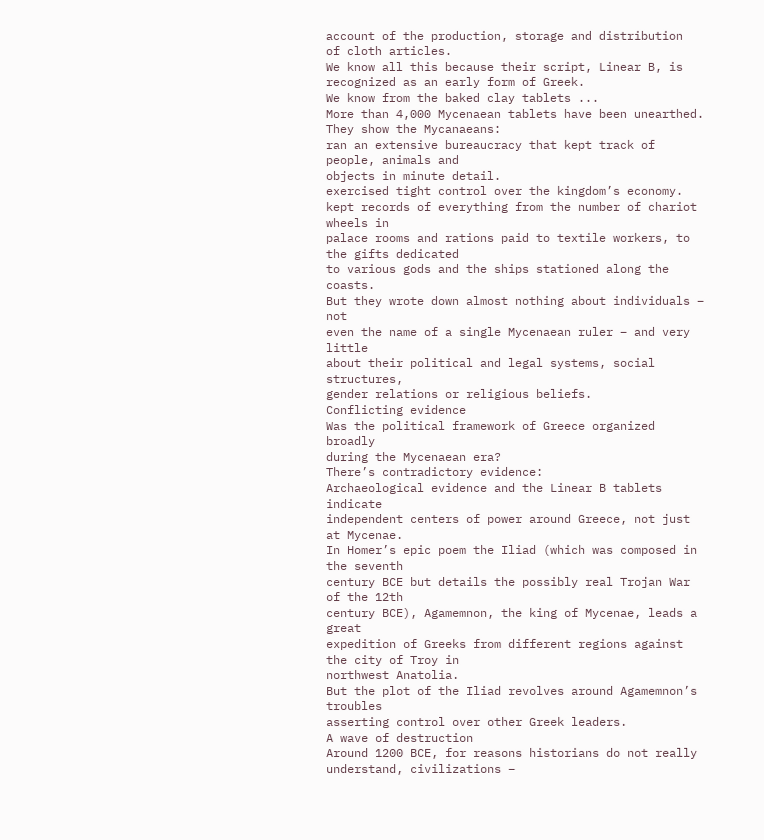account of the production, storage and distribution
of cloth articles.
We know all this because their script, Linear B, is
recognized as an early form of Greek.
We know from the baked clay tablets ...
More than 4,000 Mycenaean tablets have been unearthed.
They show the Mycanaeans:
ran an extensive bureaucracy that kept track of people, animals and
objects in minute detail.
exercised tight control over the kingdom’s economy.
kept records of everything from the number of chariot wheels in
palace rooms and rations paid to textile workers, to the gifts dedicated
to various gods and the ships stationed along the coasts.
But they wrote down almost nothing about individuals – not
even the name of a single Mycenaean ruler – and very little
about their political and legal systems, social structures,
gender relations or religious beliefs.
Conflicting evidence
Was the political framework of Greece organized broadly
during the Mycenaean era?
There’s contradictory evidence:
Archaeological evidence and the Linear B tablets indicate
independent centers of power around Greece, not just at Mycenae.
In Homer’s epic poem the Iliad (which was composed in the seventh
century BCE but details the possibly real Trojan War of the 12th
century BCE), Agamemnon, the king of Mycenae, leads a great
expedition of Greeks from different regions against the city of Troy in
northwest Anatolia.
But the plot of the Iliad revolves around Agamemnon’s troubles
asserting control over other Greek leaders.
A wave of destruction
Around 1200 BCE, for reasons historians do not really
understand, civilizations –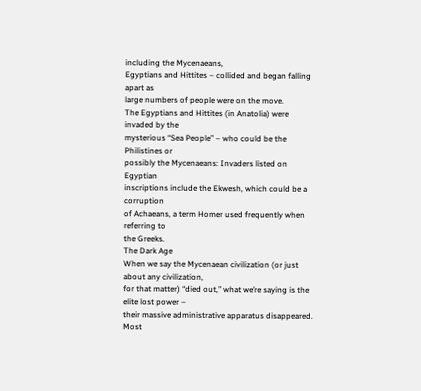including the Mycenaeans,
Egyptians and Hittites – collided and began falling apart as
large numbers of people were on the move.
The Egyptians and Hittites (in Anatolia) were invaded by the
mysterious “Sea People” – who could be the Philistines or
possibly the Mycenaeans: Invaders listed on Egyptian
inscriptions include the Ekwesh, which could be a corruption
of Achaeans, a term Homer used frequently when referring to
the Greeks.
The Dark Age
When we say the Mycenaean civilization (or just about any civilization,
for that matter) “died out,” what we’re saying is the elite lost power –
their massive administrative apparatus disappeared.
Most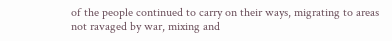of the people continued to carry on their ways, migrating to areas
not ravaged by war, mixing and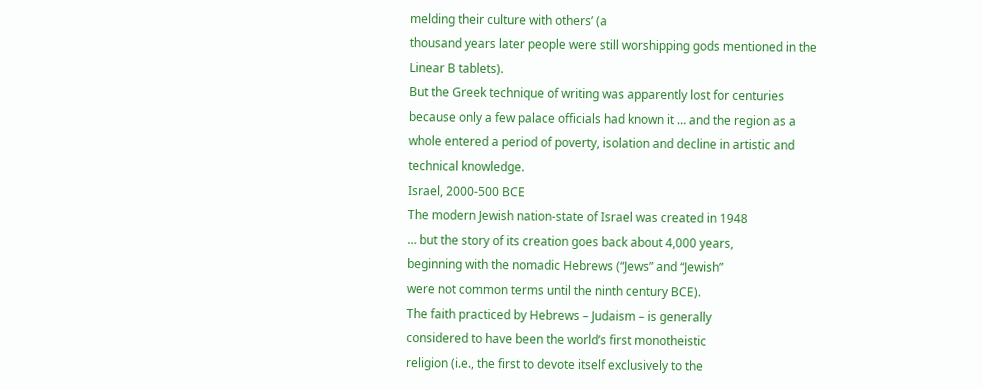melding their culture with others’ (a
thousand years later people were still worshipping gods mentioned in the
Linear B tablets).
But the Greek technique of writing was apparently lost for centuries
because only a few palace officials had known it … and the region as a
whole entered a period of poverty, isolation and decline in artistic and
technical knowledge.
Israel, 2000-500 BCE
The modern Jewish nation-state of Israel was created in 1948
… but the story of its creation goes back about 4,000 years,
beginning with the nomadic Hebrews (“Jews” and “Jewish”
were not common terms until the ninth century BCE).
The faith practiced by Hebrews – Judaism – is generally
considered to have been the world’s first monotheistic
religion (i.e., the first to devote itself exclusively to the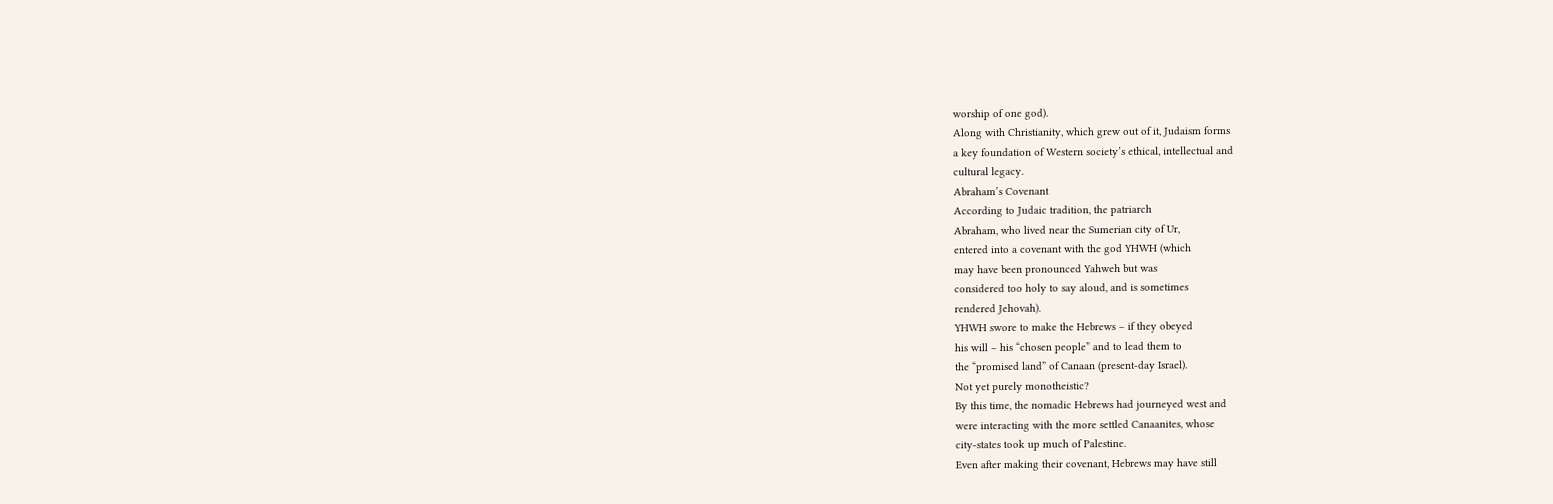worship of one god).
Along with Christianity, which grew out of it, Judaism forms
a key foundation of Western society’s ethical, intellectual and
cultural legacy.
Abraham’s Covenant
According to Judaic tradition, the patriarch
Abraham, who lived near the Sumerian city of Ur,
entered into a covenant with the god YHWH (which
may have been pronounced Yahweh but was
considered too holy to say aloud, and is sometimes
rendered Jehovah).
YHWH swore to make the Hebrews – if they obeyed
his will – his “chosen people” and to lead them to
the “promised land” of Canaan (present-day Israel).
Not yet purely monotheistic?
By this time, the nomadic Hebrews had journeyed west and
were interacting with the more settled Canaanites, whose
city-states took up much of Palestine.
Even after making their covenant, Hebrews may have still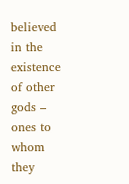believed in the existence of other gods – ones to whom they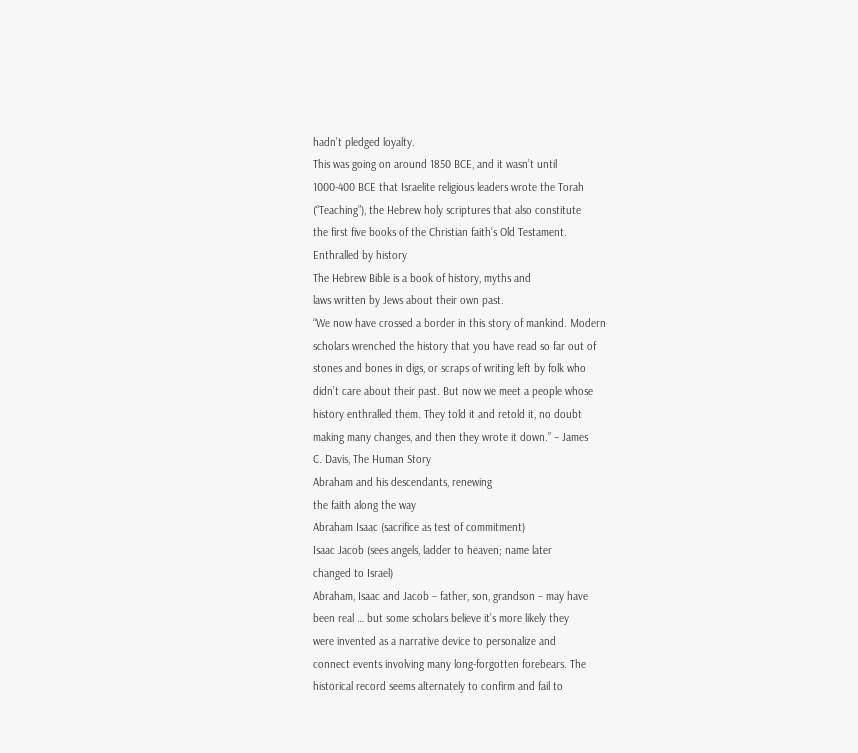hadn’t pledged loyalty.
This was going on around 1850 BCE, and it wasn’t until
1000-400 BCE that Israelite religious leaders wrote the Torah
(“Teaching”), the Hebrew holy scriptures that also constitute
the first five books of the Christian faith’s Old Testament.
Enthralled by history
The Hebrew Bible is a book of history, myths and
laws written by Jews about their own past.
“We now have crossed a border in this story of mankind. Modern
scholars wrenched the history that you have read so far out of
stones and bones in digs, or scraps of writing left by folk who
didn’t care about their past. But now we meet a people whose
history enthralled them. They told it and retold it, no doubt
making many changes, and then they wrote it down.” – James
C. Davis, The Human Story
Abraham and his descendants, renewing
the faith along the way
Abraham Isaac (sacrifice as test of commitment)
Isaac Jacob (sees angels, ladder to heaven; name later
changed to Israel)
Abraham, Isaac and Jacob – father, son, grandson – may have
been real … but some scholars believe it’s more likely they
were invented as a narrative device to personalize and
connect events involving many long-forgotten forebears. The
historical record seems alternately to confirm and fail to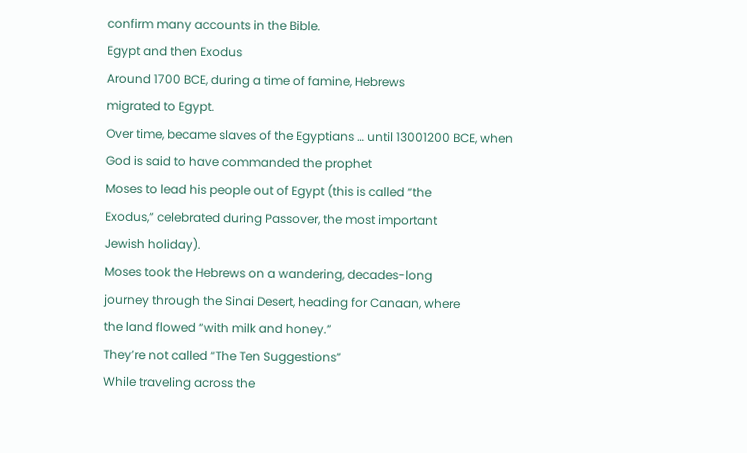confirm many accounts in the Bible.
Egypt and then Exodus
Around 1700 BCE, during a time of famine, Hebrews
migrated to Egypt.
Over time, became slaves of the Egyptians … until 13001200 BCE, when God is said to have commanded the prophet
Moses to lead his people out of Egypt (this is called “the
Exodus,” celebrated during Passover, the most important
Jewish holiday).
Moses took the Hebrews on a wandering, decades-long
journey through the Sinai Desert, heading for Canaan, where
the land flowed “with milk and honey.”
They’re not called “The Ten Suggestions”
While traveling across the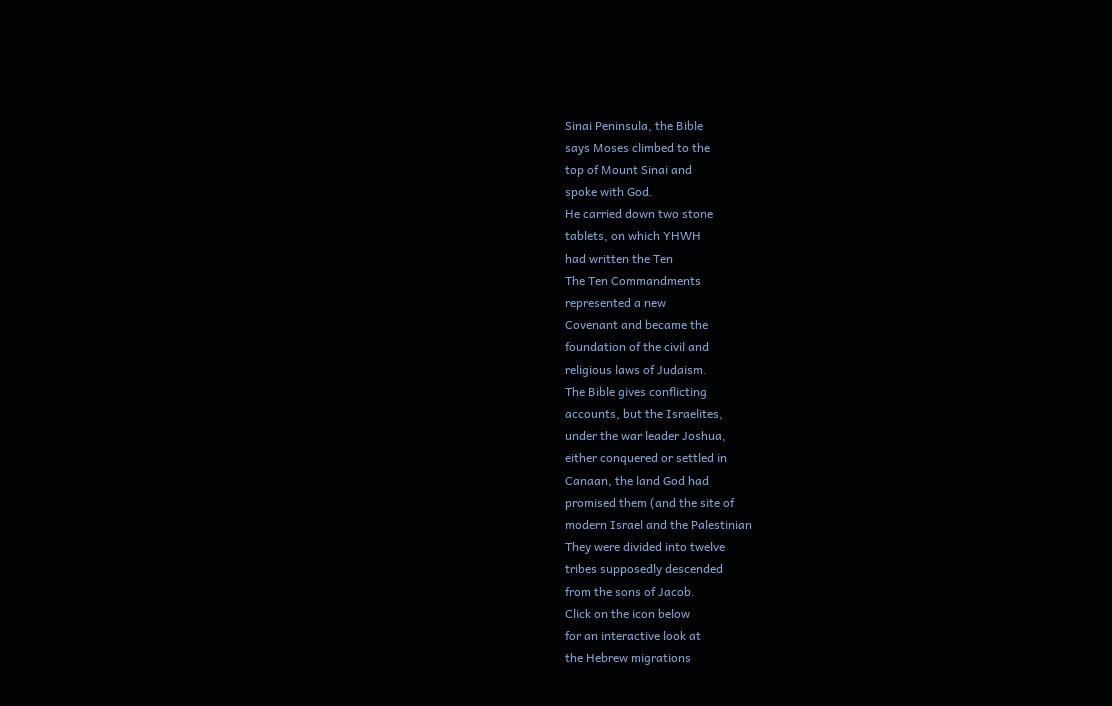Sinai Peninsula, the Bible
says Moses climbed to the
top of Mount Sinai and
spoke with God.
He carried down two stone
tablets, on which YHWH
had written the Ten
The Ten Commandments
represented a new
Covenant and became the
foundation of the civil and
religious laws of Judaism.
The Bible gives conflicting
accounts, but the Israelites,
under the war leader Joshua,
either conquered or settled in
Canaan, the land God had
promised them (and the site of
modern Israel and the Palestinian
They were divided into twelve
tribes supposedly descended
from the sons of Jacob.
Click on the icon below
for an interactive look at
the Hebrew migrations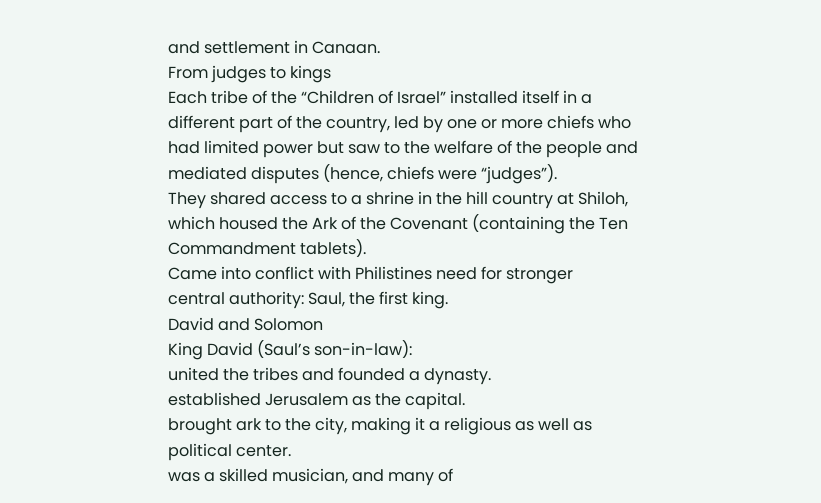and settlement in Canaan.
From judges to kings
Each tribe of the “Children of Israel” installed itself in a
different part of the country, led by one or more chiefs who
had limited power but saw to the welfare of the people and
mediated disputes (hence, chiefs were “judges”).
They shared access to a shrine in the hill country at Shiloh,
which housed the Ark of the Covenant (containing the Ten
Commandment tablets).
Came into conflict with Philistines need for stronger
central authority: Saul, the first king.
David and Solomon
King David (Saul’s son-in-law):
united the tribes and founded a dynasty.
established Jerusalem as the capital.
brought ark to the city, making it a religious as well as
political center.
was a skilled musician, and many of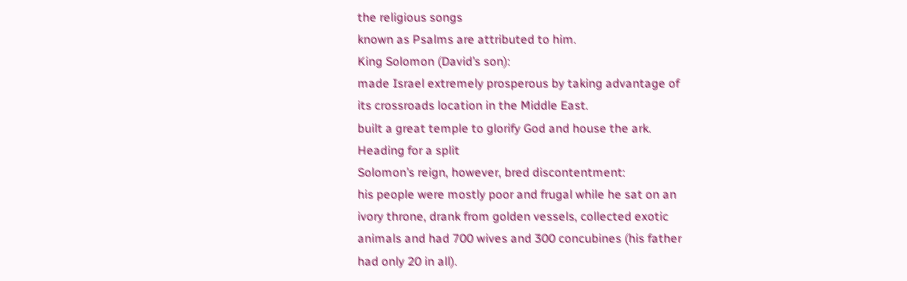the religious songs
known as Psalms are attributed to him.
King Solomon (David’s son):
made Israel extremely prosperous by taking advantage of
its crossroads location in the Middle East.
built a great temple to glorify God and house the ark.
Heading for a split
Solomon’s reign, however, bred discontentment:
his people were mostly poor and frugal while he sat on an
ivory throne, drank from golden vessels, collected exotic
animals and had 700 wives and 300 concubines (his father
had only 20 in all).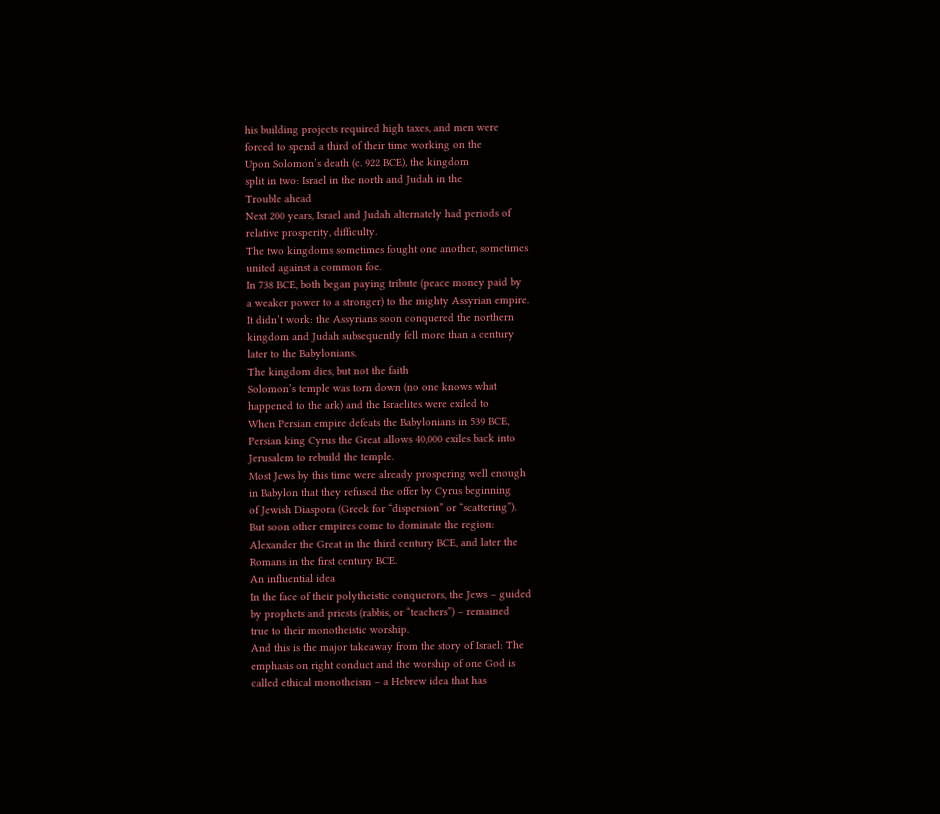his building projects required high taxes, and men were
forced to spend a third of their time working on the
Upon Solomon’s death (c. 922 BCE), the kingdom
split in two: Israel in the north and Judah in the
Trouble ahead
Next 200 years, Israel and Judah alternately had periods of
relative prosperity, difficulty.
The two kingdoms sometimes fought one another, sometimes
united against a common foe.
In 738 BCE, both began paying tribute (peace money paid by
a weaker power to a stronger) to the mighty Assyrian empire.
It didn’t work: the Assyrians soon conquered the northern
kingdom and Judah subsequently fell more than a century
later to the Babylonians.
The kingdom dies, but not the faith
Solomon’s temple was torn down (no one knows what
happened to the ark) and the Israelites were exiled to
When Persian empire defeats the Babylonians in 539 BCE,
Persian king Cyrus the Great allows 40,000 exiles back into
Jerusalem to rebuild the temple.
Most Jews by this time were already prospering well enough
in Babylon that they refused the offer by Cyrus beginning
of Jewish Diaspora (Greek for “dispersion” or “scattering”).
But soon other empires come to dominate the region:
Alexander the Great in the third century BCE, and later the
Romans in the first century BCE.
An influential idea
In the face of their polytheistic conquerors, the Jews – guided
by prophets and priests (rabbis, or “teachers”) – remained
true to their monotheistic worship.
And this is the major takeaway from the story of Israel: The
emphasis on right conduct and the worship of one God is
called ethical monotheism – a Hebrew idea that has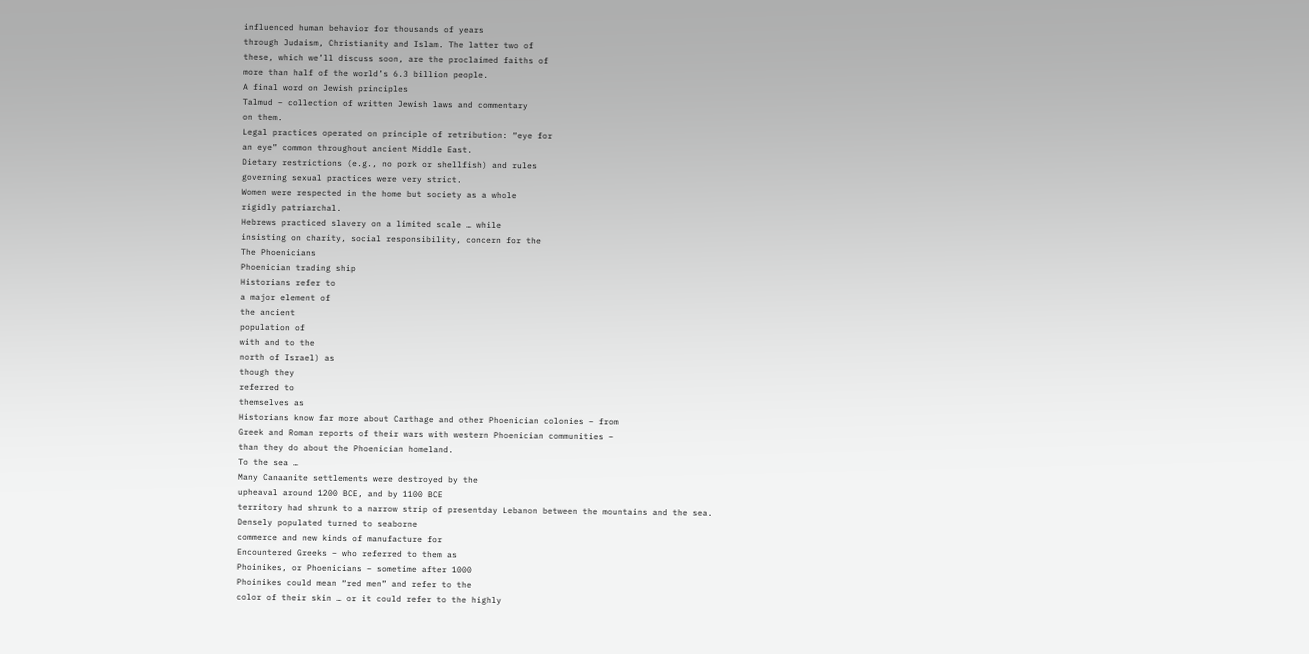influenced human behavior for thousands of years
through Judaism, Christianity and Islam. The latter two of
these, which we’ll discuss soon, are the proclaimed faiths of
more than half of the world’s 6.3 billion people.
A final word on Jewish principles
Talmud – collection of written Jewish laws and commentary
on them.
Legal practices operated on principle of retribution: “eye for
an eye” common throughout ancient Middle East.
Dietary restrictions (e.g., no pork or shellfish) and rules
governing sexual practices were very strict.
Women were respected in the home but society as a whole
rigidly patriarchal.
Hebrews practiced slavery on a limited scale … while
insisting on charity, social responsibility, concern for the
The Phoenicians
Phoenician trading ship
Historians refer to
a major element of
the ancient
population of
with and to the
north of Israel) as
though they
referred to
themselves as
Historians know far more about Carthage and other Phoenician colonies – from
Greek and Roman reports of their wars with western Phoenician communities –
than they do about the Phoenician homeland.
To the sea …
Many Canaanite settlements were destroyed by the
upheaval around 1200 BCE, and by 1100 BCE
territory had shrunk to a narrow strip of presentday Lebanon between the mountains and the sea.
Densely populated turned to seaborne
commerce and new kinds of manufacture for
Encountered Greeks – who referred to them as
Phoinikes, or Phoenicians – sometime after 1000
Phoinikes could mean “red men” and refer to the
color of their skin … or it could refer to the highly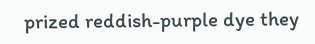prized reddish-purple dye they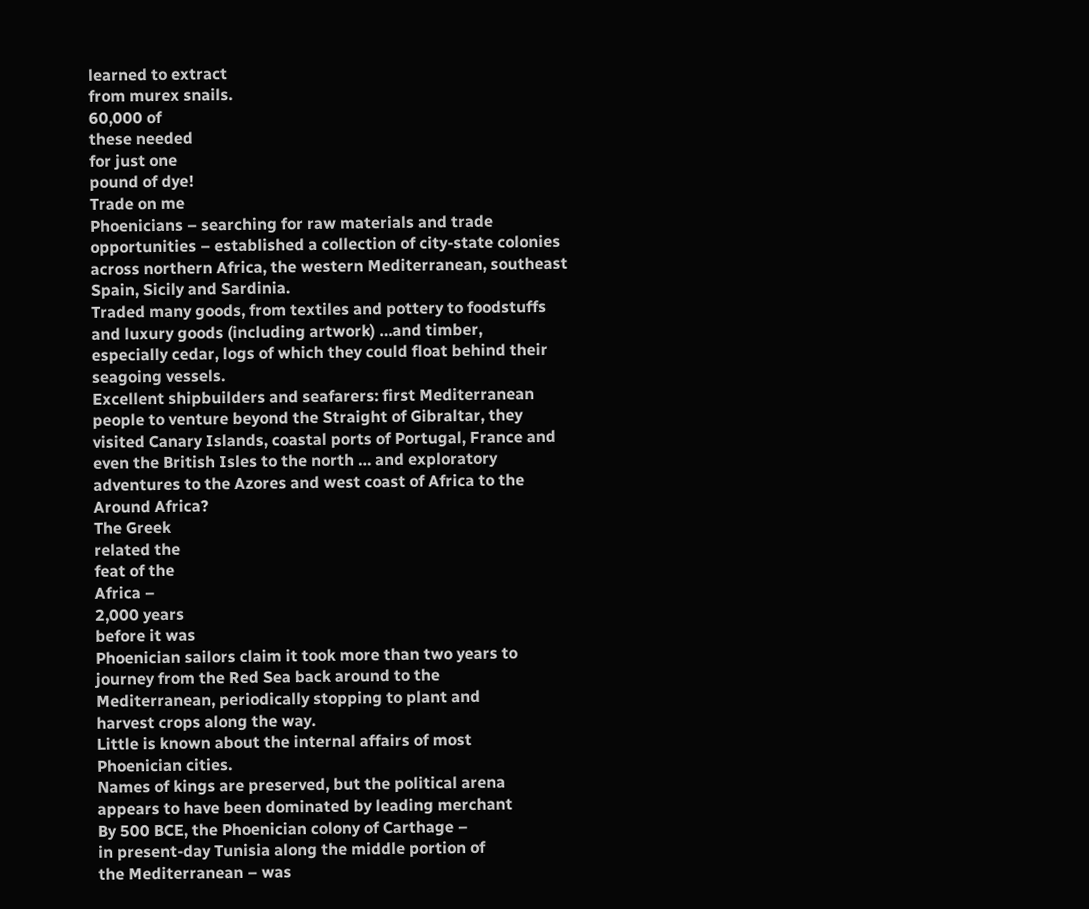learned to extract
from murex snails.
60,000 of
these needed
for just one
pound of dye!
Trade on me
Phoenicians – searching for raw materials and trade
opportunities – established a collection of city-state colonies
across northern Africa, the western Mediterranean, southeast
Spain, Sicily and Sardinia.
Traded many goods, from textiles and pottery to foodstuffs
and luxury goods (including artwork) …and timber,
especially cedar, logs of which they could float behind their
seagoing vessels.
Excellent shipbuilders and seafarers: first Mediterranean
people to venture beyond the Straight of Gibraltar, they
visited Canary Islands, coastal ports of Portugal, France and
even the British Isles to the north … and exploratory
adventures to the Azores and west coast of Africa to the
Around Africa?
The Greek
related the
feat of the
Africa –
2,000 years
before it was
Phoenician sailors claim it took more than two years to
journey from the Red Sea back around to the
Mediterranean, periodically stopping to plant and
harvest crops along the way.
Little is known about the internal affairs of most
Phoenician cities.
Names of kings are preserved, but the political arena
appears to have been dominated by leading merchant
By 500 BCE, the Phoenician colony of Carthage –
in present-day Tunisia along the middle portion of
the Mediterranean – was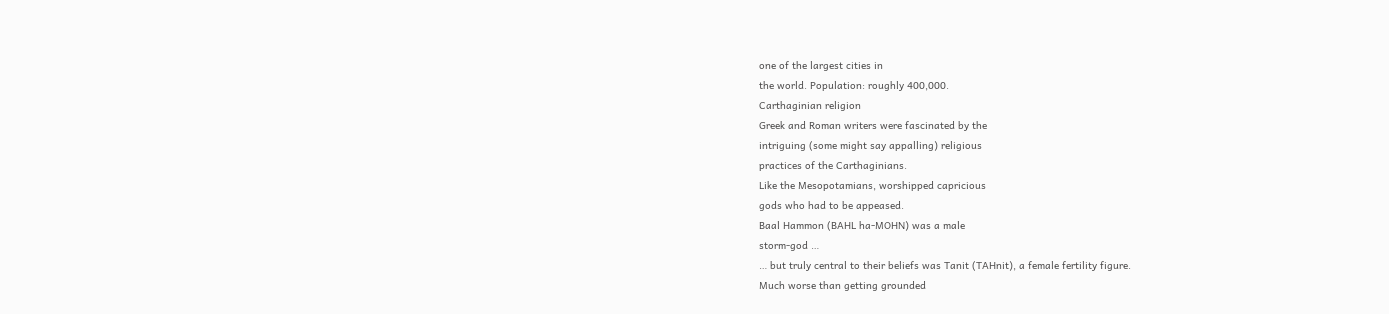one of the largest cities in
the world. Population: roughly 400,000.
Carthaginian religion
Greek and Roman writers were fascinated by the
intriguing (some might say appalling) religious
practices of the Carthaginians.
Like the Mesopotamians, worshipped capricious
gods who had to be appeased.
Baal Hammon (BAHL ha-MOHN) was a male
storm-god …
… but truly central to their beliefs was Tanit (TAHnit), a female fertility figure.
Much worse than getting grounded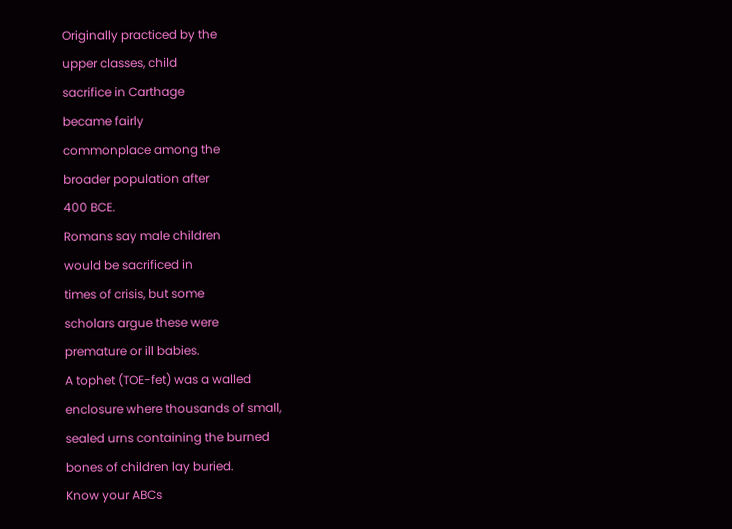Originally practiced by the
upper classes, child
sacrifice in Carthage
became fairly
commonplace among the
broader population after
400 BCE.
Romans say male children
would be sacrificed in
times of crisis, but some
scholars argue these were
premature or ill babies.
A tophet (TOE-fet) was a walled
enclosure where thousands of small,
sealed urns containing the burned
bones of children lay buried.
Know your ABCs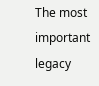The most important legacy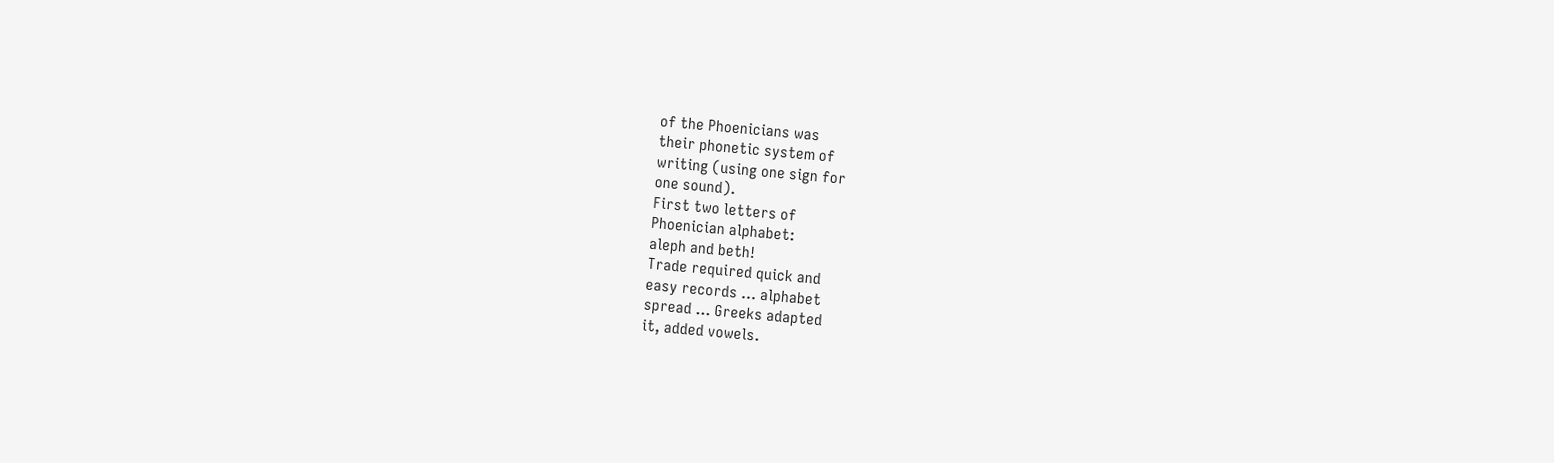of the Phoenicians was
their phonetic system of
writing (using one sign for
one sound).
First two letters of
Phoenician alphabet:
aleph and beth!
Trade required quick and
easy records … alphabet
spread … Greeks adapted
it, added vowels.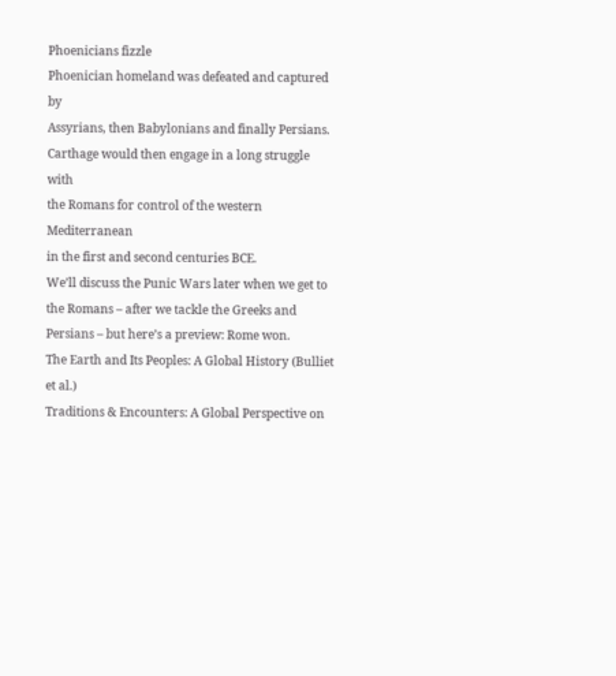Phoenicians fizzle
Phoenician homeland was defeated and captured by
Assyrians, then Babylonians and finally Persians.
Carthage would then engage in a long struggle with
the Romans for control of the western Mediterranean
in the first and second centuries BCE.
We’ll discuss the Punic Wars later when we get to
the Romans – after we tackle the Greeks and
Persians – but here’s a preview: Rome won.
The Earth and Its Peoples: A Global History (Bulliet
et al.)
Traditions & Encounters: A Global Perspective on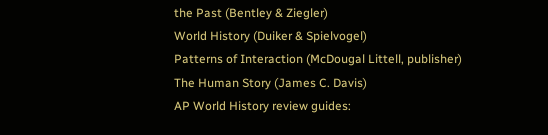the Past (Bentley & Ziegler)
World History (Duiker & Spielvogel)
Patterns of Interaction (McDougal Littell, publisher)
The Human Story (James C. Davis)
AP World History review guides: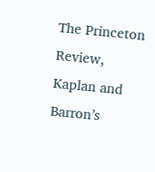The Princeton
Review, Kaplan and Barron’s